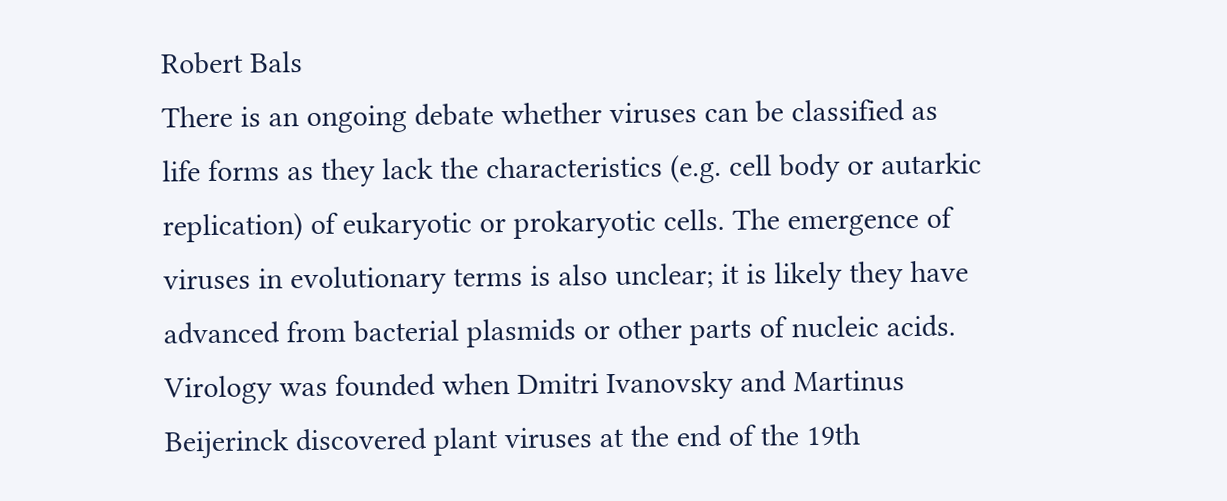Robert Bals
There is an ongoing debate whether viruses can be classified as
life forms as they lack the characteristics (e.g. cell body or autarkic
replication) of eukaryotic or prokaryotic cells. The emergence of
viruses in evolutionary terms is also unclear; it is likely they have
advanced from bacterial plasmids or other parts of nucleic acids.
Virology was founded when Dmitri Ivanovsky and Martinus
Beijerinck discovered plant viruses at the end of the 19th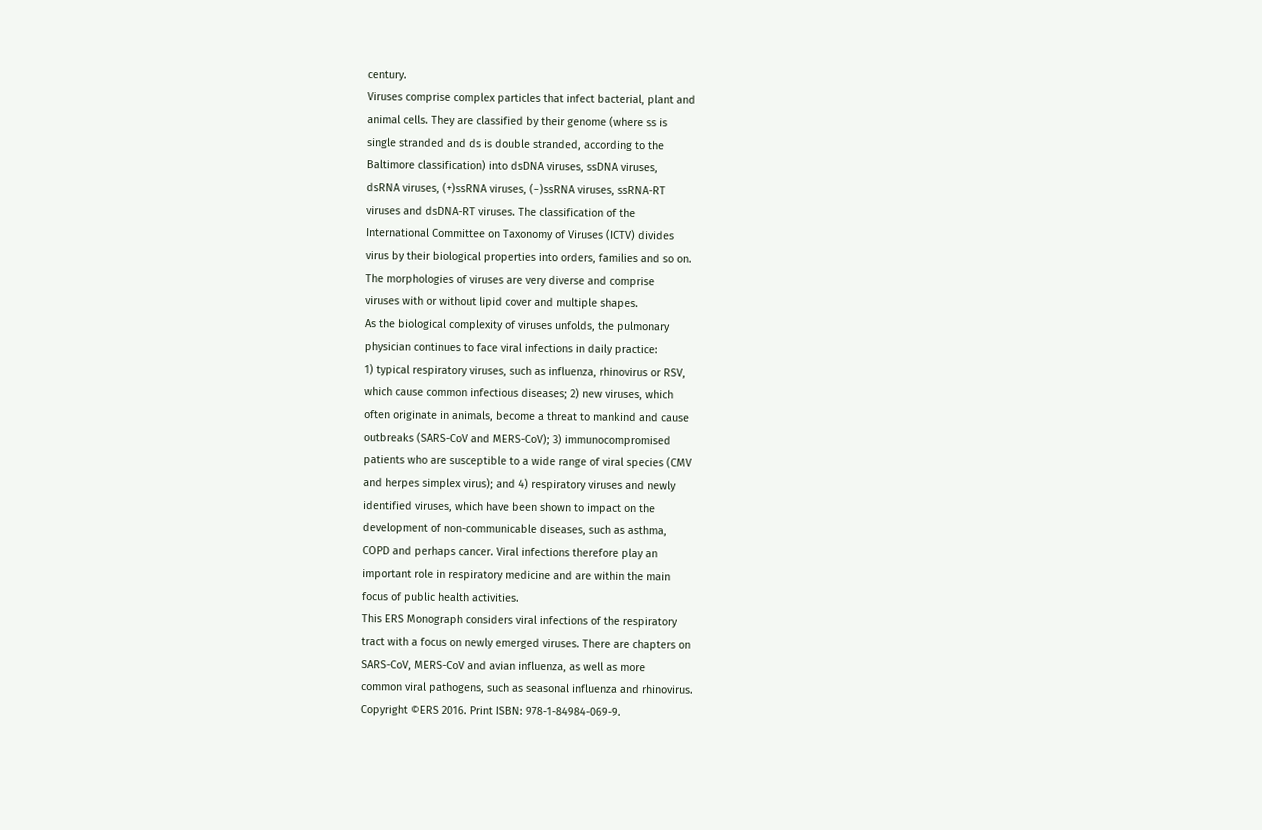century.
Viruses comprise complex particles that infect bacterial, plant and
animal cells. They are classified by their genome (where ss is
single stranded and ds is double stranded, according to the
Baltimore classification) into dsDNA viruses, ssDNA viruses,
dsRNA viruses, (+)ssRNA viruses, (−)ssRNA viruses, ssRNA-RT
viruses and dsDNA-RT viruses. The classification of the
International Committee on Taxonomy of Viruses (ICTV) divides
virus by their biological properties into orders, families and so on.
The morphologies of viruses are very diverse and comprise
viruses with or without lipid cover and multiple shapes.
As the biological complexity of viruses unfolds, the pulmonary
physician continues to face viral infections in daily practice:
1) typical respiratory viruses, such as influenza, rhinovirus or RSV,
which cause common infectious diseases; 2) new viruses, which
often originate in animals, become a threat to mankind and cause
outbreaks (SARS-CoV and MERS-CoV); 3) immunocompromised
patients who are susceptible to a wide range of viral species (CMV
and herpes simplex virus); and 4) respiratory viruses and newly
identified viruses, which have been shown to impact on the
development of non-communicable diseases, such as asthma,
COPD and perhaps cancer. Viral infections therefore play an
important role in respiratory medicine and are within the main
focus of public health activities.
This ERS Monograph considers viral infections of the respiratory
tract with a focus on newly emerged viruses. There are chapters on
SARS-CoV, MERS-CoV and avian influenza, as well as more
common viral pathogens, such as seasonal influenza and rhinovirus.
Copyright ©ERS 2016. Print ISBN: 978-1-84984-069-9.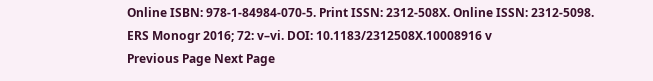Online ISBN: 978-1-84984-070-5. Print ISSN: 2312-508X. Online ISSN: 2312-5098.
ERS Monogr 2016; 72: v–vi. DOI: 10.1183/2312508X.10008916 v
Previous Page Next Page